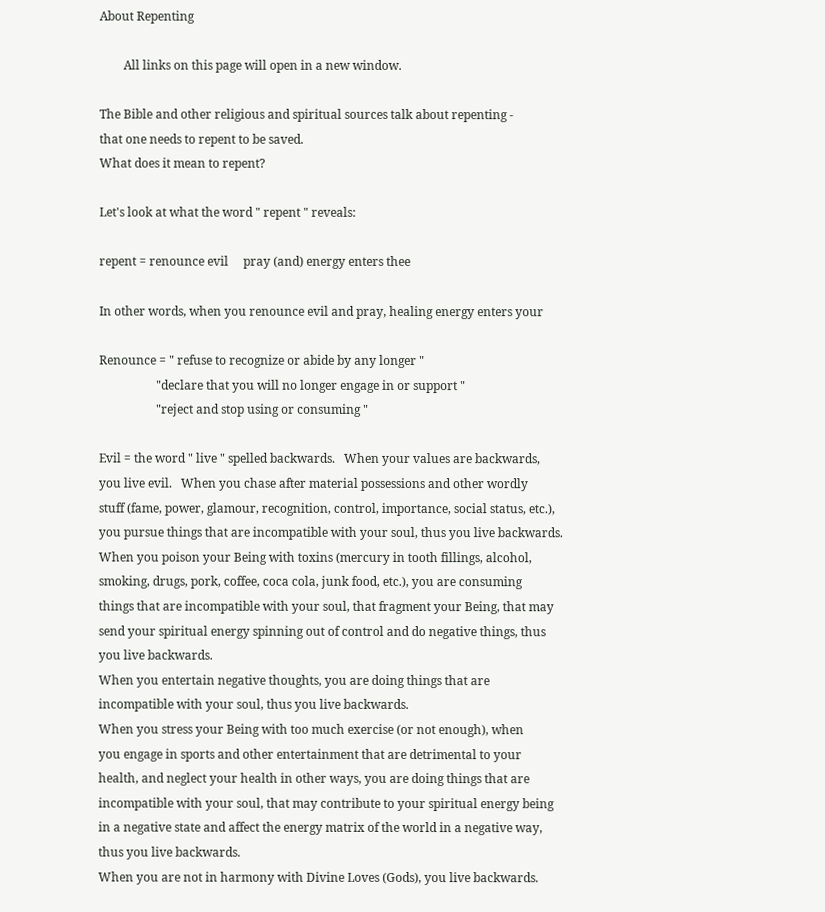About Repenting

        All links on this page will open in a new window.

The Bible and other religious and spiritual sources talk about repenting -
that one needs to repent to be saved.
What does it mean to repent?

Let's look at what the word " repent " reveals:

repent = renounce evil     pray (and) energy enters thee

In other words, when you renounce evil and pray, healing energy enters your

Renounce = " refuse to recognize or abide by any longer "
                   "declare that you will no longer engage in or support "
                   "reject and stop using or consuming "

Evil = the word " live " spelled backwards.   When your values are backwards,
you live evil.   When you chase after material possessions and other wordly
stuff (fame, power, glamour, recognition, control, importance, social status, etc.),
you pursue things that are incompatible with your soul, thus you live backwards.
When you poison your Being with toxins (mercury in tooth fillings, alcohol,
smoking, drugs, pork, coffee, coca cola, junk food, etc.), you are consuming
things that are incompatible with your soul, that fragment your Being, that may
send your spiritual energy spinning out of control and do negative things, thus
you live backwards.
When you entertain negative thoughts, you are doing things that are
incompatible with your soul, thus you live backwards.
When you stress your Being with too much exercise (or not enough), when
you engage in sports and other entertainment that are detrimental to your
health, and neglect your health in other ways, you are doing things that are
incompatible with your soul, that may contribute to your spiritual energy being
in a negative state and affect the energy matrix of the world in a negative way,
thus you live backwards.
When you are not in harmony with Divine Loves (Gods), you live backwards.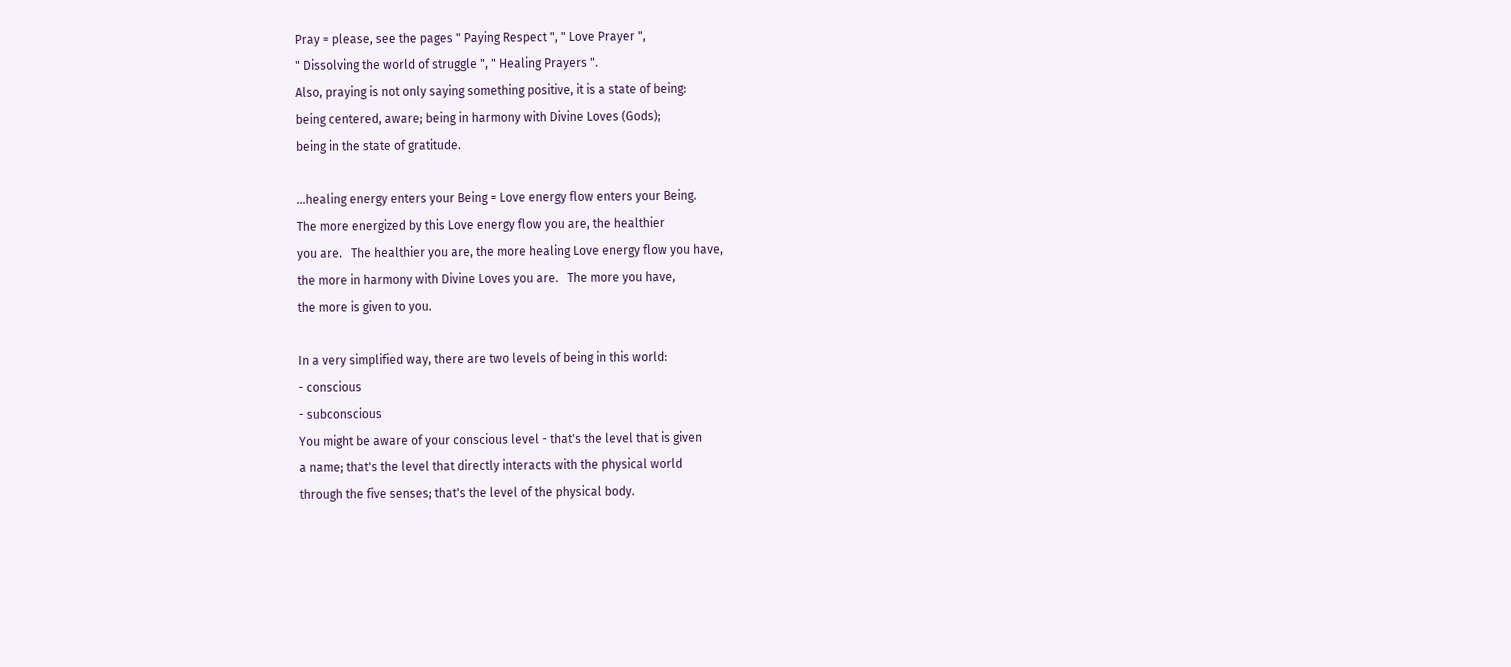Pray = please, see the pages " Paying Respect ", " Love Prayer ",
" Dissolving the world of struggle ", " Healing Prayers ".
Also, praying is not only saying something positive, it is a state of being:
being centered, aware; being in harmony with Divine Loves (Gods);
being in the state of gratitude.

...healing energy enters your Being = Love energy flow enters your Being.
The more energized by this Love energy flow you are, the healthier
you are.   The healthier you are, the more healing Love energy flow you have,
the more in harmony with Divine Loves you are.   The more you have,
the more is given to you.

In a very simplified way, there are two levels of being in this world:
- conscious
- subconscious
You might be aware of your conscious level - that's the level that is given
a name; that's the level that directly interacts with the physical world
through the five senses; that's the level of the physical body.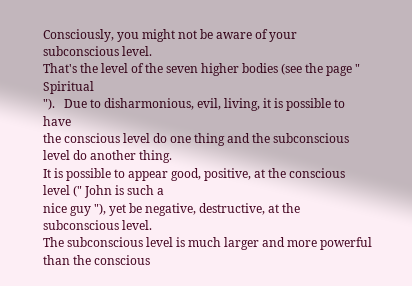Consciously, you might not be aware of your subconscious level.
That's the level of the seven higher bodies (see the page " Spiritual
").   Due to disharmonious, evil, living, it is possible to have
the conscious level do one thing and the subconscious level do another thing.
It is possible to appear good, positive, at the conscious level (" John is such a
nice guy "), yet be negative, destructive, at the subconscious level.
The subconscious level is much larger and more powerful than the conscious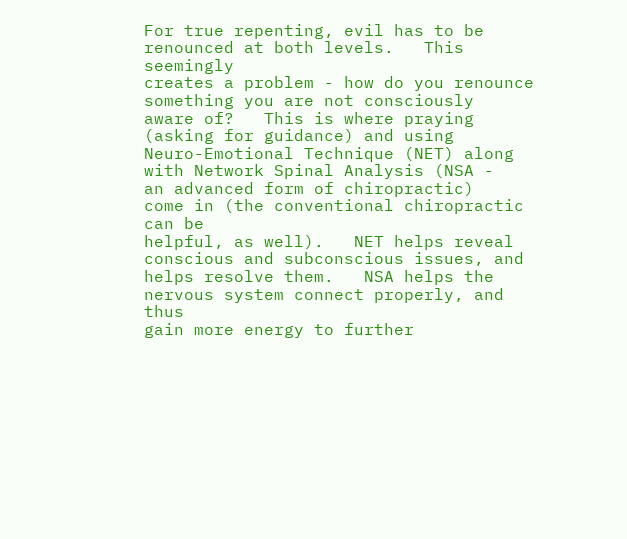For true repenting, evil has to be renounced at both levels.   This seemingly
creates a problem - how do you renounce something you are not consciously
aware of?   This is where praying (asking for guidance) and using
Neuro-Emotional Technique (NET) along with Network Spinal Analysis (NSA -
an advanced form of chiropractic)
come in (the conventional chiropractic can be
helpful, as well).   NET helps reveal conscious and subconscious issues, and
helps resolve them.   NSA helps the nervous system connect properly, and thus
gain more energy to further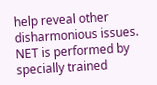help reveal other disharmonious issues.
NET is performed by specially trained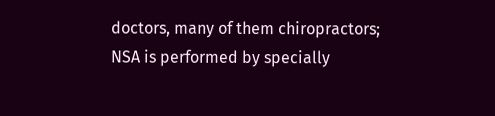doctors, many of them chiropractors;
NSA is performed by specially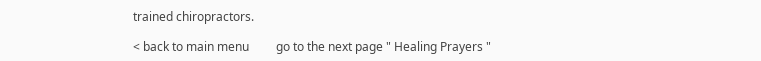trained chiropractors.

< back to main menu         go to the next page " Healing Prayers "